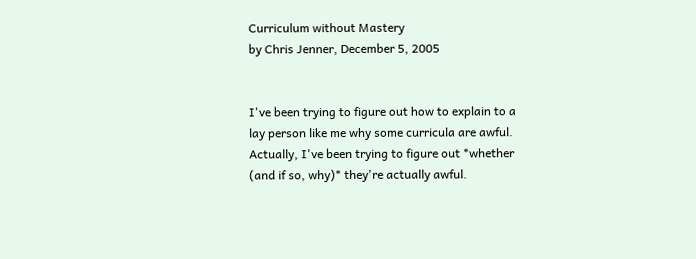Curriculum without Mastery
by Chris Jenner, December 5, 2005


I've been trying to figure out how to explain to a lay person like me why some curricula are awful. Actually, I've been trying to figure out *whether (and if so, why)* they're actually awful.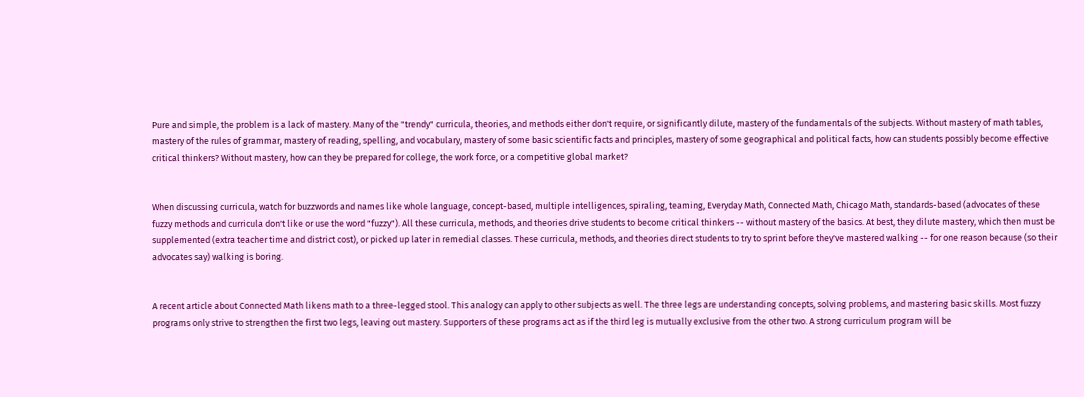Pure and simple, the problem is a lack of mastery. Many of the "trendy" curricula, theories, and methods either don't require, or significantly dilute, mastery of the fundamentals of the subjects. Without mastery of math tables, mastery of the rules of grammar, mastery of reading, spelling, and vocabulary, mastery of some basic scientific facts and principles, mastery of some geographical and political facts, how can students possibly become effective critical thinkers? Without mastery, how can they be prepared for college, the work force, or a competitive global market?


When discussing curricula, watch for buzzwords and names like whole language, concept-based, multiple intelligences, spiraling, teaming, Everyday Math, Connected Math, Chicago Math, standards-based (advocates of these fuzzy methods and curricula don't like or use the word "fuzzy"). All these curricula, methods, and theories drive students to become critical thinkers -- without mastery of the basics. At best, they dilute mastery, which then must be supplemented (extra teacher time and district cost), or picked up later in remedial classes. These curricula, methods, and theories direct students to try to sprint before they've mastered walking -- for one reason because (so their advocates say) walking is boring.


A recent article about Connected Math likens math to a three-legged stool. This analogy can apply to other subjects as well. The three legs are understanding concepts, solving problems, and mastering basic skills. Most fuzzy programs only strive to strengthen the first two legs, leaving out mastery. Supporters of these programs act as if the third leg is mutually exclusive from the other two. A strong curriculum program will be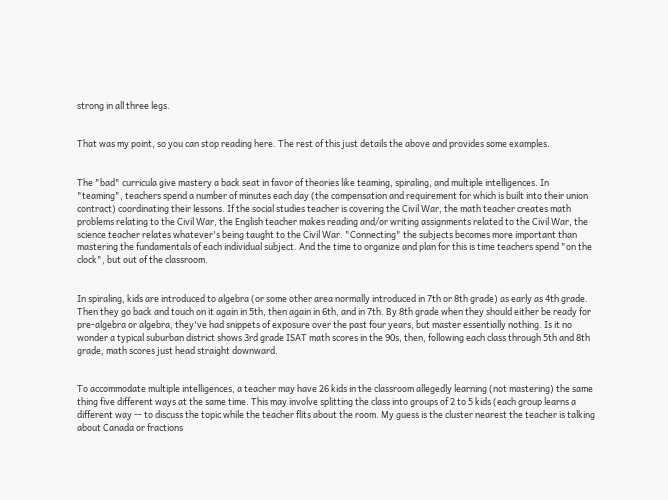strong in all three legs.


That was my point, so you can stop reading here. The rest of this just details the above and provides some examples.


The "bad" curricula give mastery a back seat in favor of theories like teaming, spiraling, and multiple intelligences. In "teaming", teachers spend a number of minutes each day (the compensation and requirement for which is built into their union contract) coordinating their lessons. If the social studies teacher is covering the Civil War, the math teacher creates math problems relating to the Civil War, the English teacher makes reading and/or writing assignments related to the Civil War, the science teacher relates whatever's being taught to the Civil War. "Connecting" the subjects becomes more important than mastering the fundamentals of each individual subject. And the time to organize and plan for this is time teachers spend "on the clock", but out of the classroom.


In spiraling, kids are introduced to algebra (or some other area normally introduced in 7th or 8th grade) as early as 4th grade. Then they go back and touch on it again in 5th, then again in 6th, and in 7th. By 8th grade when they should either be ready for pre-algebra or algebra, they've had snippets of exposure over the past four years, but master essentially nothing. Is it no wonder a typical suburban district shows 3rd grade ISAT math scores in the 90s, then, following each class through 5th and 8th grade, math scores just head straight downward.


To accommodate multiple intelligences, a teacher may have 26 kids in the classroom allegedly learning (not mastering) the same thing five different ways at the same time. This may involve splitting the class into groups of 2 to 5 kids (each group learns a different way -- to discuss the topic while the teacher flits about the room. My guess is the cluster nearest the teacher is talking about Canada or fractions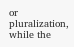or pluralization, while the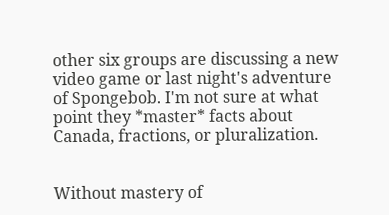other six groups are discussing a new video game or last night's adventure of Spongebob. I'm not sure at what point they *master* facts about Canada, fractions, or pluralization.


Without mastery of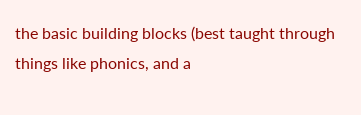the basic building blocks (best taught through things like phonics, and a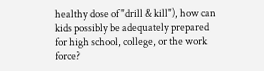healthy dose of "drill & kill"), how can kids possibly be adequately prepared for high school, college, or the work force?